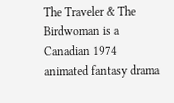The Traveler & The Birdwoman is a Canadian 1974 animated fantasy drama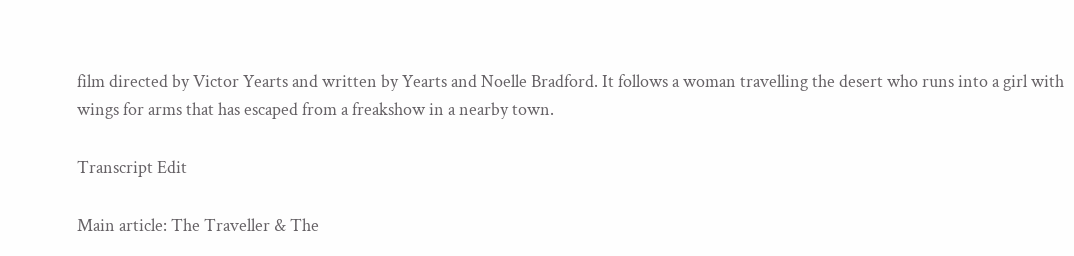film directed by Victor Yearts and written by Yearts and Noelle Bradford. It follows a woman travelling the desert who runs into a girl with wings for arms that has escaped from a freakshow in a nearby town.

Transcript Edit

Main article: The Traveller & The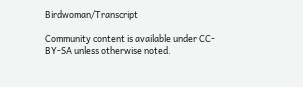Birdwoman/Transcript

Community content is available under CC-BY-SA unless otherwise noted.